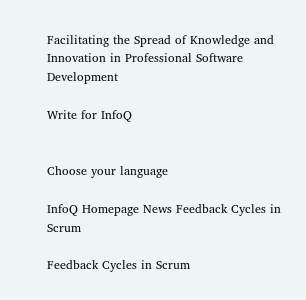Facilitating the Spread of Knowledge and Innovation in Professional Software Development

Write for InfoQ


Choose your language

InfoQ Homepage News Feedback Cycles in Scrum

Feedback Cycles in Scrum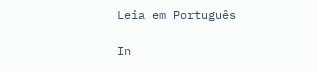Leia em Português

In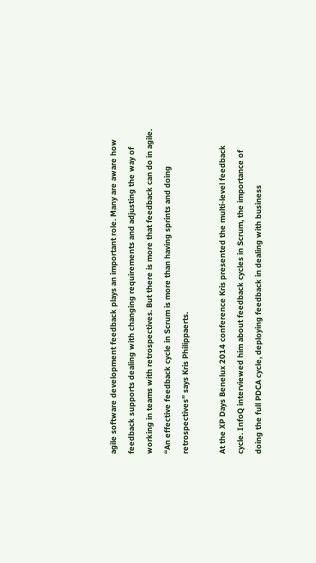agile software development feedback plays an important role. Many are aware how feedback supports dealing with changing requirements and adjusting the way of working in teams with retrospectives. But there is more that feedback can do in agile. “An effective feedback cycle in Scrum is more than having sprints and doing retrospectives” says Kris Philippaerts.

At the XP Days Benelux 2014 conference Kris presented the multi-level feedback cycle. InfoQ interviewed him about feedback cycles in Scrum, the importance of doing the full PDCA cycle, deploying feedback in dealing with business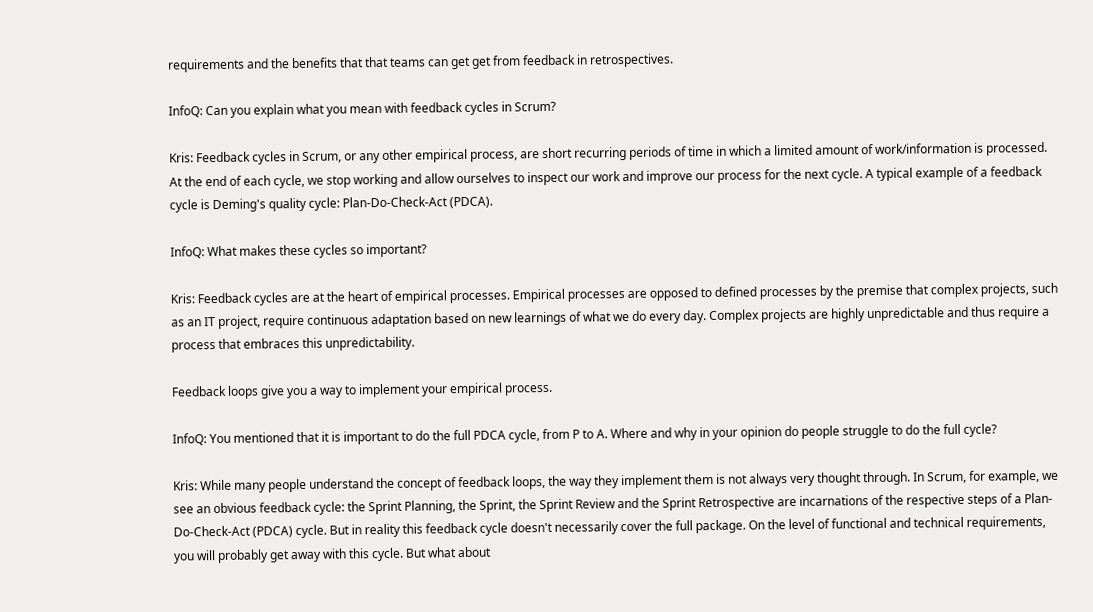requirements and the benefits that that teams can get get from feedback in retrospectives.

InfoQ: Can you explain what you mean with feedback cycles in Scrum?

Kris: Feedback cycles in Scrum, or any other empirical process, are short recurring periods of time in which a limited amount of work/information is processed. At the end of each cycle, we stop working and allow ourselves to inspect our work and improve our process for the next cycle. A typical example of a feedback cycle is Deming's quality cycle: Plan-Do-Check-Act (PDCA).

InfoQ: What makes these cycles so important?

Kris: Feedback cycles are at the heart of empirical processes. Empirical processes are opposed to defined processes by the premise that complex projects, such as an IT project, require continuous adaptation based on new learnings of what we do every day. Complex projects are highly unpredictable and thus require a process that embraces this unpredictability.

Feedback loops give you a way to implement your empirical process.

InfoQ: You mentioned that it is important to do the full PDCA cycle, from P to A. Where and why in your opinion do people struggle to do the full cycle?

Kris: While many people understand the concept of feedback loops, the way they implement them is not always very thought through. In Scrum, for example, we see an obvious feedback cycle: the Sprint Planning, the Sprint, the Sprint Review and the Sprint Retrospective are incarnations of the respective steps of a Plan-Do-Check-Act (PDCA) cycle. But in reality this feedback cycle doesn't necessarily cover the full package. On the level of functional and technical requirements, you will probably get away with this cycle. But what about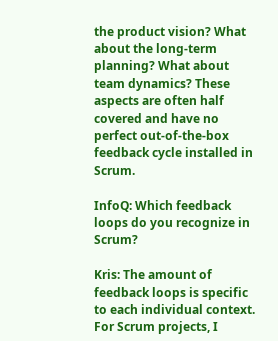the product vision? What about the long-term planning? What about team dynamics? These aspects are often half covered and have no perfect out-of-the-box feedback cycle installed in Scrum.

InfoQ: Which feedback loops do you recognize in Scrum?

Kris: The amount of feedback loops is specific to each individual context. For Scrum projects, I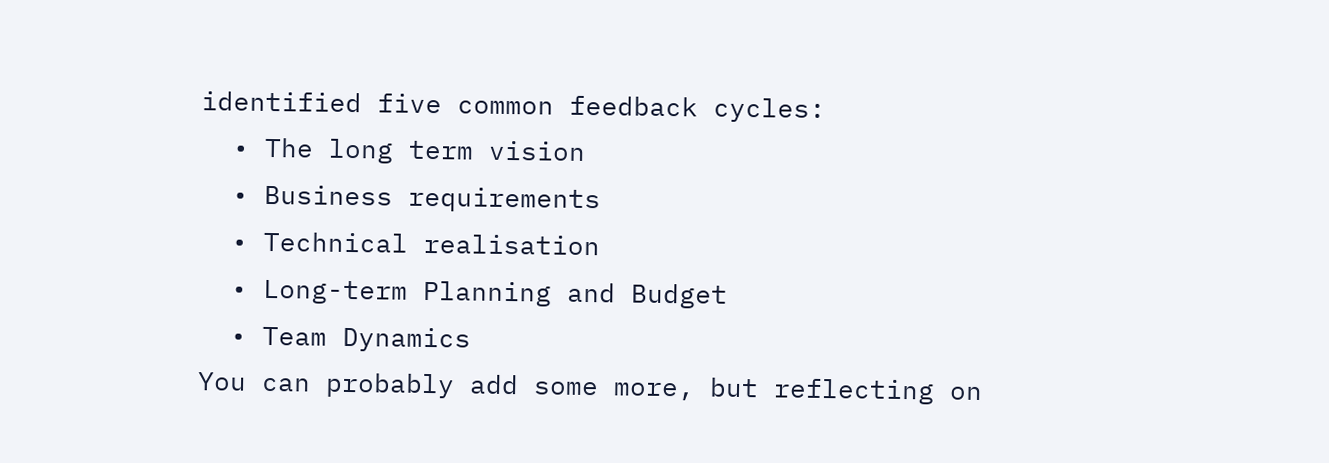identified five common feedback cycles:
  • The long term vision
  • Business requirements
  • Technical realisation
  • Long-term Planning and Budget
  • Team Dynamics
You can probably add some more, but reflecting on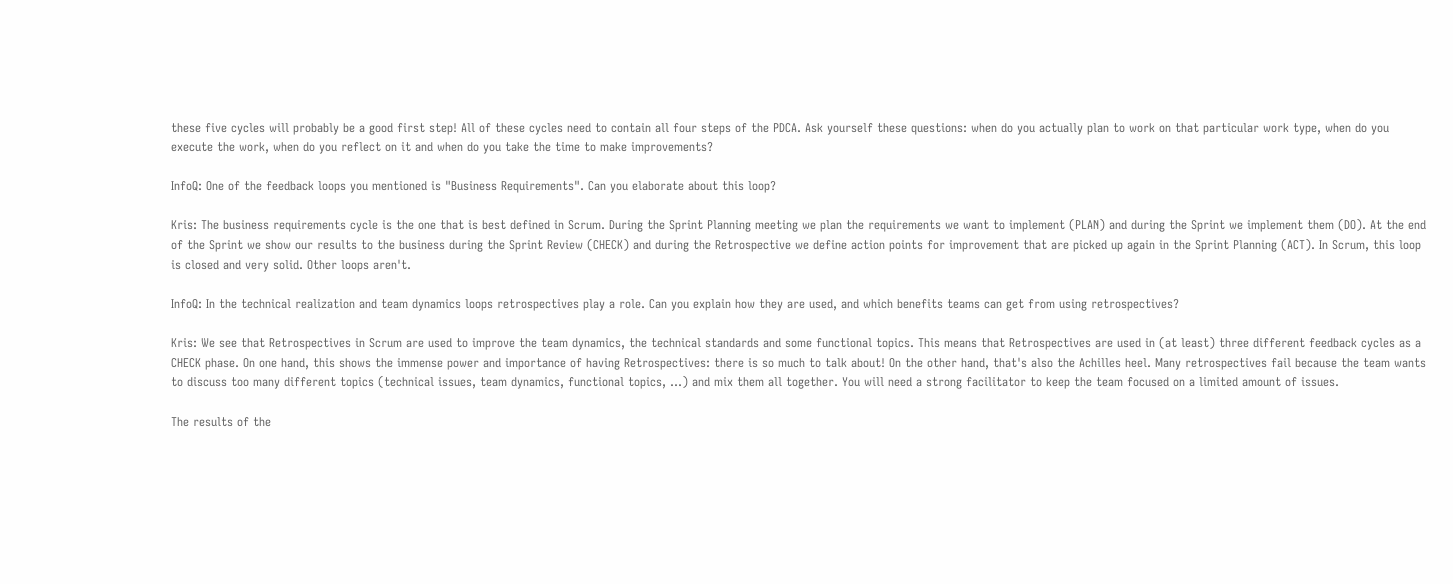these five cycles will probably be a good first step! All of these cycles need to contain all four steps of the PDCA. Ask yourself these questions: when do you actually plan to work on that particular work type, when do you execute the work, when do you reflect on it and when do you take the time to make improvements?

InfoQ: One of the feedback loops you mentioned is "Business Requirements". Can you elaborate about this loop?

Kris: The business requirements cycle is the one that is best defined in Scrum. During the Sprint Planning meeting we plan the requirements we want to implement (PLAN) and during the Sprint we implement them (DO). At the end of the Sprint we show our results to the business during the Sprint Review (CHECK) and during the Retrospective we define action points for improvement that are picked up again in the Sprint Planning (ACT). In Scrum, this loop is closed and very solid. Other loops aren't.

InfoQ: In the technical realization and team dynamics loops retrospectives play a role. Can you explain how they are used, and which benefits teams can get from using retrospectives?

Kris: We see that Retrospectives in Scrum are used to improve the team dynamics, the technical standards and some functional topics. This means that Retrospectives are used in (at least) three different feedback cycles as a CHECK phase. On one hand, this shows the immense power and importance of having Retrospectives: there is so much to talk about! On the other hand, that's also the Achilles heel. Many retrospectives fail because the team wants to discuss too many different topics (technical issues, team dynamics, functional topics, ...) and mix them all together. You will need a strong facilitator to keep the team focused on a limited amount of issues.

The results of the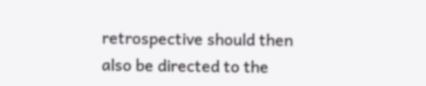retrospective should then also be directed to the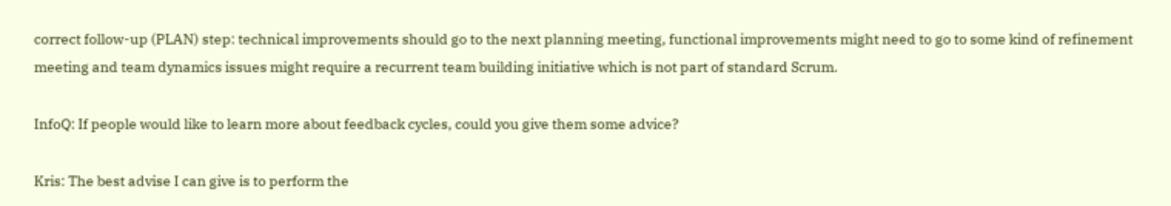correct follow-up (PLAN) step: technical improvements should go to the next planning meeting, functional improvements might need to go to some kind of refinement meeting and team dynamics issues might require a recurrent team building initiative which is not part of standard Scrum.

InfoQ: If people would like to learn more about feedback cycles, could you give them some advice?

Kris: The best advise I can give is to perform the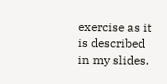exercise as it is described in my slides.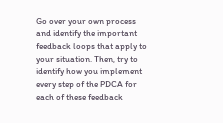Go over your own process and identify the important feedback loops that apply to your situation. Then, try to identify how you implement every step of the PDCA for each of these feedback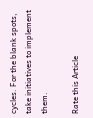cycles. For the blank spots, take initiatives to implement them.

Rate this Article